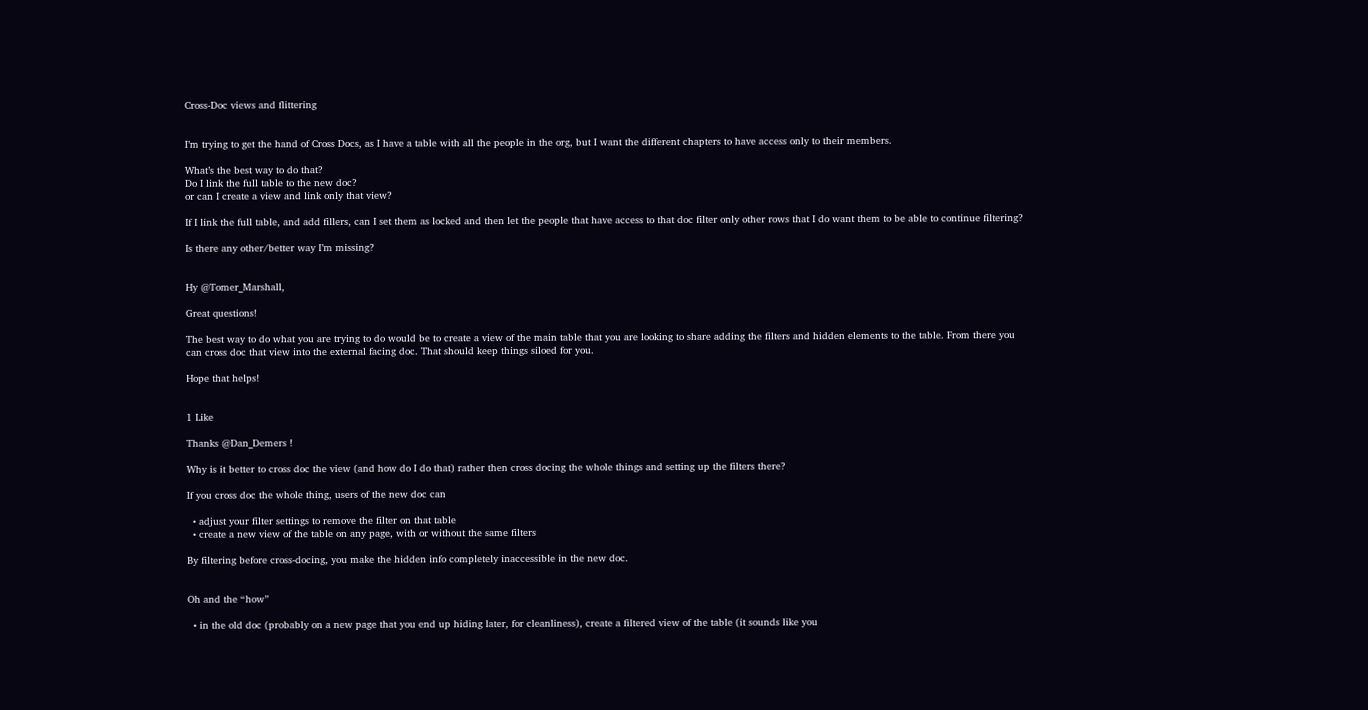Cross-Doc views and flittering


I’m trying to get the hand of Cross Docs, as I have a table with all the people in the org, but I want the different chapters to have access only to their members.

What’s the best way to do that?
Do I link the full table to the new doc?
or can I create a view and link only that view?

If I link the full table, and add fillers, can I set them as locked and then let the people that have access to that doc filter only other rows that I do want them to be able to continue filtering?

Is there any other/better way I’m missing?


Hy @Tomer_Marshall,

Great questions!

The best way to do what you are trying to do would be to create a view of the main table that you are looking to share adding the filters and hidden elements to the table. From there you can cross doc that view into the external facing doc. That should keep things siloed for you.

Hope that helps!


1 Like

Thanks @Dan_Demers !

Why is it better to cross doc the view (and how do I do that) rather then cross docing the whole things and setting up the filters there?

If you cross doc the whole thing, users of the new doc can

  • adjust your filter settings to remove the filter on that table
  • create a new view of the table on any page, with or without the same filters

By filtering before cross-docing, you make the hidden info completely inaccessible in the new doc.


Oh and the “how”

  • in the old doc (probably on a new page that you end up hiding later, for cleanliness), create a filtered view of the table (it sounds like you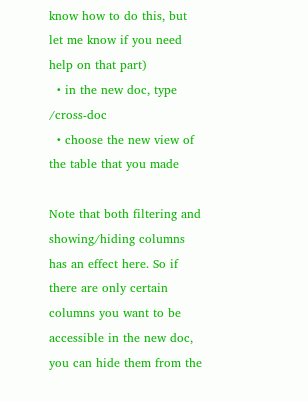know how to do this, but let me know if you need help on that part)
  • in the new doc, type /cross-doc
  • choose the new view of the table that you made

Note that both filtering and showing/hiding columns has an effect here. So if there are only certain columns you want to be accessible in the new doc, you can hide them from the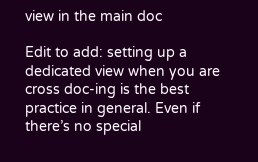view in the main doc

Edit to add: setting up a dedicated view when you are cross doc-ing is the best practice in general. Even if there’s no special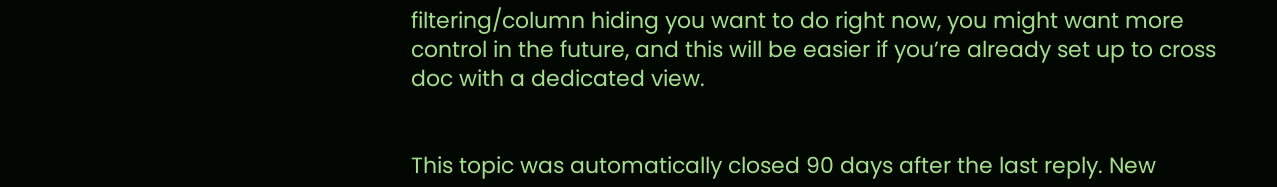filtering/column hiding you want to do right now, you might want more control in the future, and this will be easier if you’re already set up to cross doc with a dedicated view.


This topic was automatically closed 90 days after the last reply. New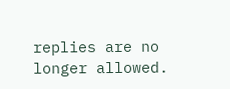replies are no longer allowed.